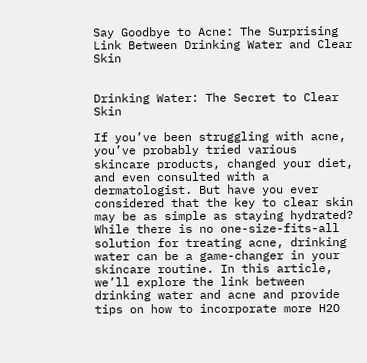Say Goodbye to Acne: The Surprising Link Between Drinking Water and Clear Skin


Drinking Water: The Secret to Clear Skin

If you’ve been struggling with acne, you’ve probably tried various skincare products, changed your diet, and even consulted with a dermatologist. But have you ever considered that the key to clear skin may be as simple as staying hydrated? While there is no one-size-fits-all solution for treating acne, drinking water can be a game-changer in your skincare routine. In this article, we’ll explore the link between drinking water and acne and provide tips on how to incorporate more H2O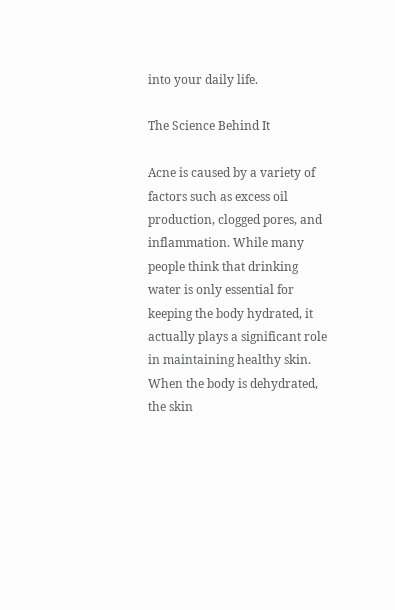into your daily life.

The Science Behind It

Acne is caused by a variety of factors such as excess oil production, clogged pores, and inflammation. While many people think that drinking water is only essential for keeping the body hydrated, it actually plays a significant role in maintaining healthy skin. When the body is dehydrated, the skin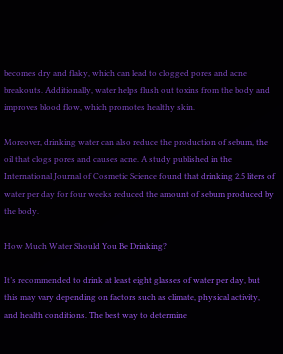becomes dry and flaky, which can lead to clogged pores and acne breakouts. Additionally, water helps flush out toxins from the body and improves blood flow, which promotes healthy skin.

Moreover, drinking water can also reduce the production of sebum, the oil that clogs pores and causes acne. A study published in the International Journal of Cosmetic Science found that drinking 2.5 liters of water per day for four weeks reduced the amount of sebum produced by the body.

How Much Water Should You Be Drinking?

It’s recommended to drink at least eight glasses of water per day, but this may vary depending on factors such as climate, physical activity, and health conditions. The best way to determine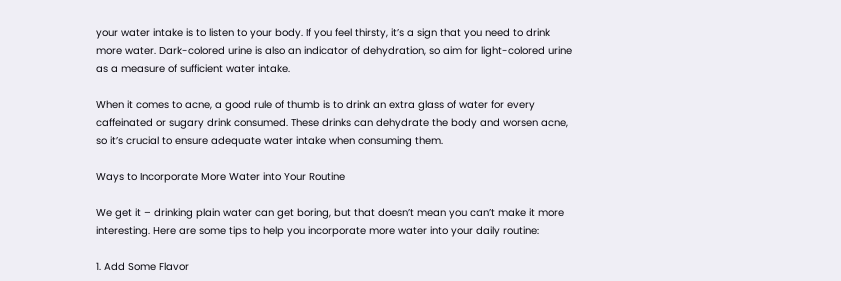your water intake is to listen to your body. If you feel thirsty, it’s a sign that you need to drink more water. Dark-colored urine is also an indicator of dehydration, so aim for light-colored urine as a measure of sufficient water intake.

When it comes to acne, a good rule of thumb is to drink an extra glass of water for every caffeinated or sugary drink consumed. These drinks can dehydrate the body and worsen acne, so it’s crucial to ensure adequate water intake when consuming them.

Ways to Incorporate More Water into Your Routine

We get it – drinking plain water can get boring, but that doesn’t mean you can’t make it more interesting. Here are some tips to help you incorporate more water into your daily routine:

1. Add Some Flavor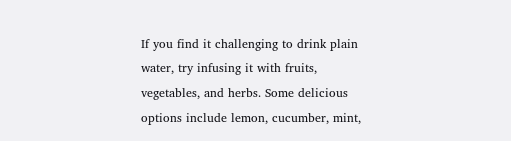If you find it challenging to drink plain water, try infusing it with fruits, vegetables, and herbs. Some delicious options include lemon, cucumber, mint,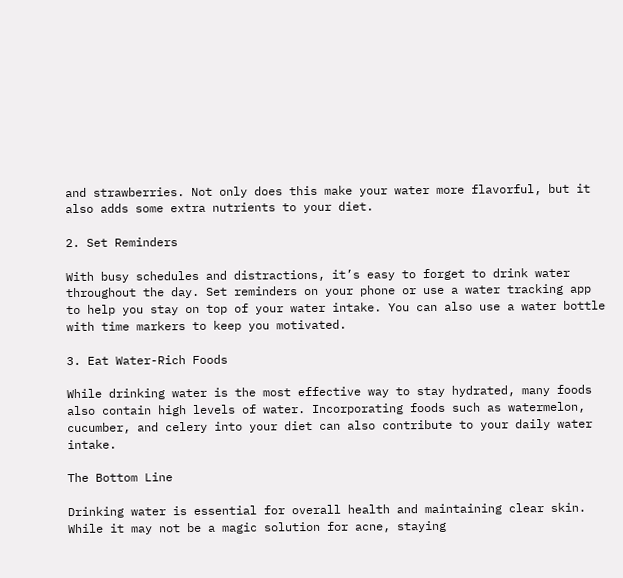and strawberries. Not only does this make your water more flavorful, but it also adds some extra nutrients to your diet.

2. Set Reminders

With busy schedules and distractions, it’s easy to forget to drink water throughout the day. Set reminders on your phone or use a water tracking app to help you stay on top of your water intake. You can also use a water bottle with time markers to keep you motivated.

3. Eat Water-Rich Foods

While drinking water is the most effective way to stay hydrated, many foods also contain high levels of water. Incorporating foods such as watermelon, cucumber, and celery into your diet can also contribute to your daily water intake.

The Bottom Line

Drinking water is essential for overall health and maintaining clear skin. While it may not be a magic solution for acne, staying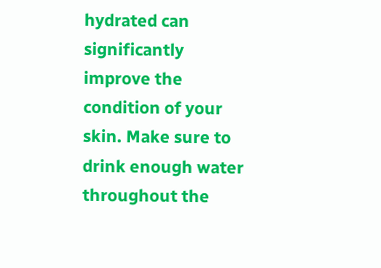hydrated can significantly improve the condition of your skin. Make sure to drink enough water throughout the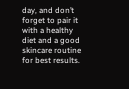day, and don’t forget to pair it with a healthy diet and a good skincare routine for best results.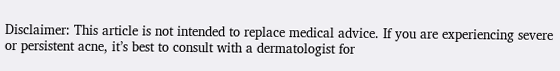Disclaimer: This article is not intended to replace medical advice. If you are experiencing severe or persistent acne, it’s best to consult with a dermatologist for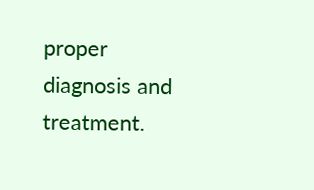proper diagnosis and treatment.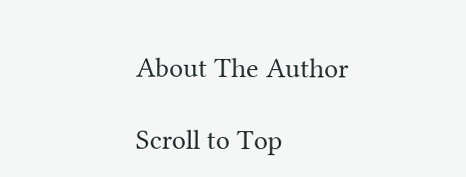About The Author

Scroll to Top